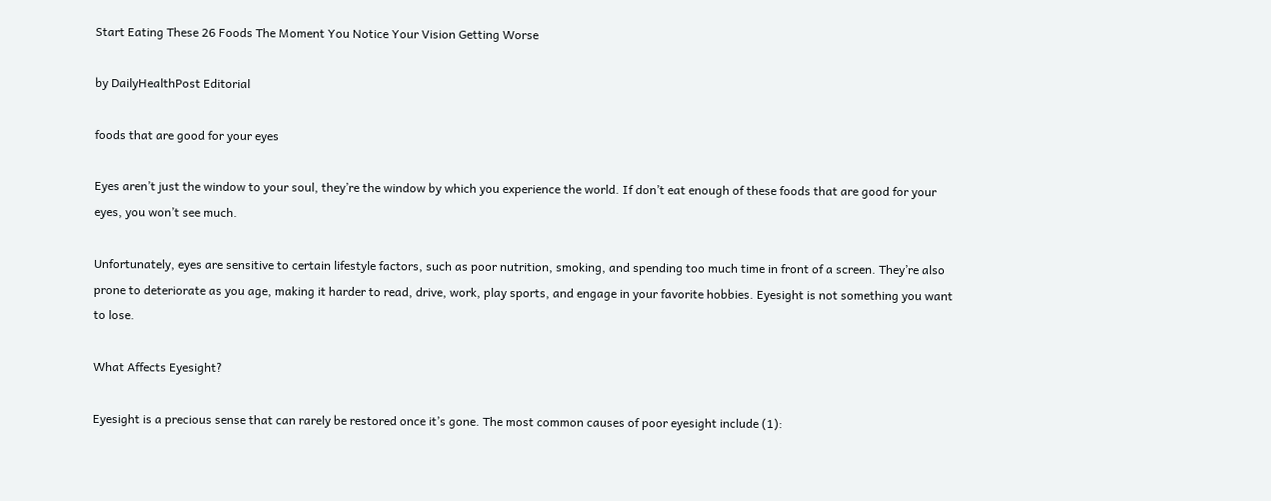Start Eating These 26 Foods The Moment You Notice Your Vision Getting Worse

by DailyHealthPost Editorial

foods that are good for your eyes

Eyes aren’t just the window to your soul, they’re the window by which you experience the world. If don’t eat enough of these foods that are good for your eyes, you won’t see much.

Unfortunately, eyes are sensitive to certain lifestyle factors, such as poor nutrition, smoking, and spending too much time in front of a screen. They’re also prone to deteriorate as you age, making it harder to read, drive, work, play sports, and engage in your favorite hobbies. Eyesight is not something you want to lose.

What Affects Eyesight?

Eyesight is a precious sense that can rarely be restored once it’s gone. The most common causes of poor eyesight include (1):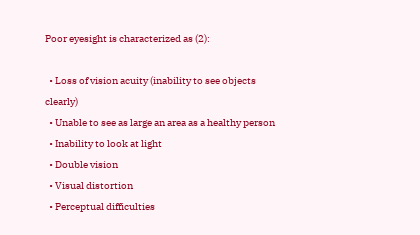Poor eyesight is characterized as (2):

  • Loss of vision acuity (inability to see objects clearly)
  • Unable to see as large an area as a healthy person
  • Inability to look at light
  • Double vision
  • Visual distortion
  • Perceptual difficulties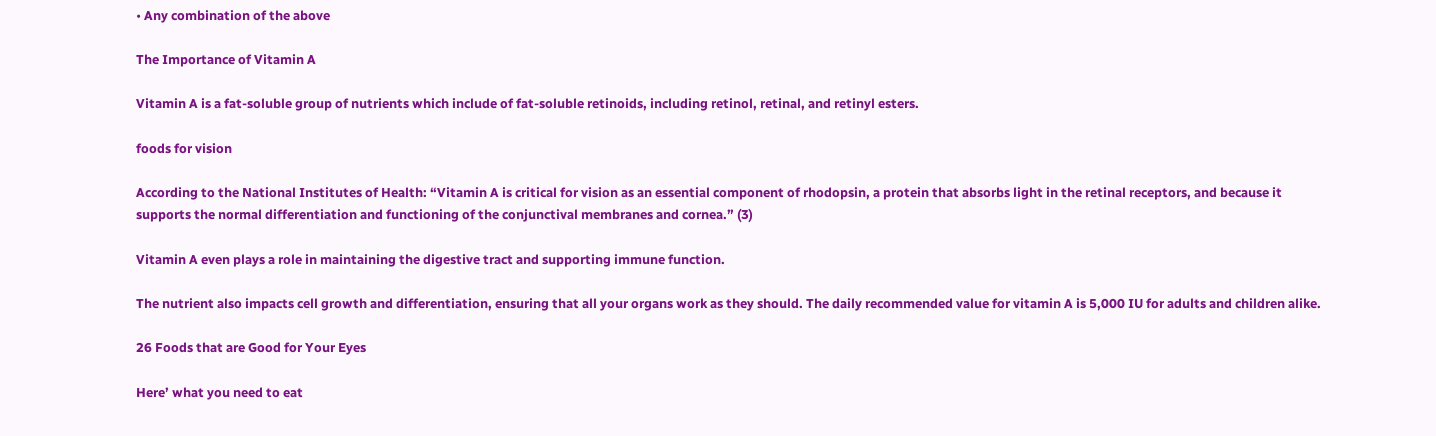• Any combination of the above

The Importance of Vitamin A

Vitamin A is a fat-soluble group of nutrients which include of fat-soluble retinoids, including retinol, retinal, and retinyl esters.

foods for vision

According to the National Institutes of Health: “Vitamin A is critical for vision as an essential component of rhodopsin, a protein that absorbs light in the retinal receptors, and because it supports the normal differentiation and functioning of the conjunctival membranes and cornea.” (3)

Vitamin A even plays a role in maintaining the digestive tract and supporting immune function.

The nutrient also impacts cell growth and differentiation, ensuring that all your organs work as they should. The daily recommended value for vitamin A is 5,000 IU for adults and children alike.

26 Foods that are Good for Your Eyes

Here’ what you need to eat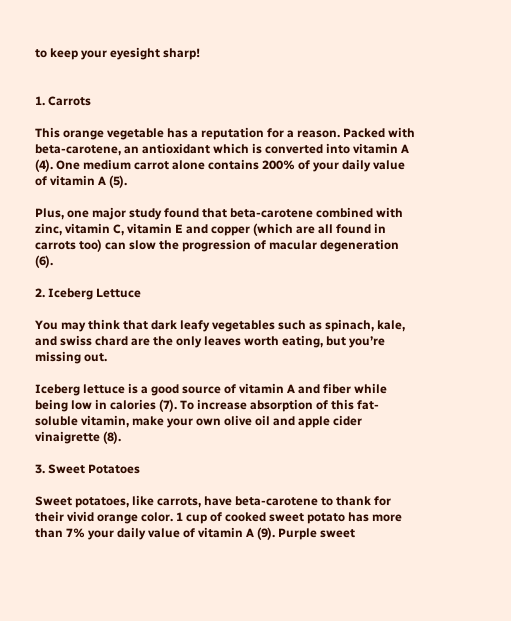to keep your eyesight sharp!


1. Carrots

This orange vegetable has a reputation for a reason. Packed with beta-carotene, an antioxidant which is converted into vitamin A (4). One medium carrot alone contains 200% of your daily value of vitamin A (5).

Plus, one major study found that beta-carotene combined with zinc, vitamin C, vitamin E and copper (which are all found in carrots too) can slow the progression of macular degeneration (6).

2. Iceberg Lettuce

You may think that dark leafy vegetables such as spinach, kale, and swiss chard are the only leaves worth eating, but you’re missing out.

Iceberg lettuce is a good source of vitamin A and fiber while being low in calories (7). To increase absorption of this fat-soluble vitamin, make your own olive oil and apple cider vinaigrette (8).

3. Sweet Potatoes

Sweet potatoes, like carrots, have beta-carotene to thank for their vivid orange color. 1 cup of cooked sweet potato has more than 7% your daily value of vitamin A (9). Purple sweet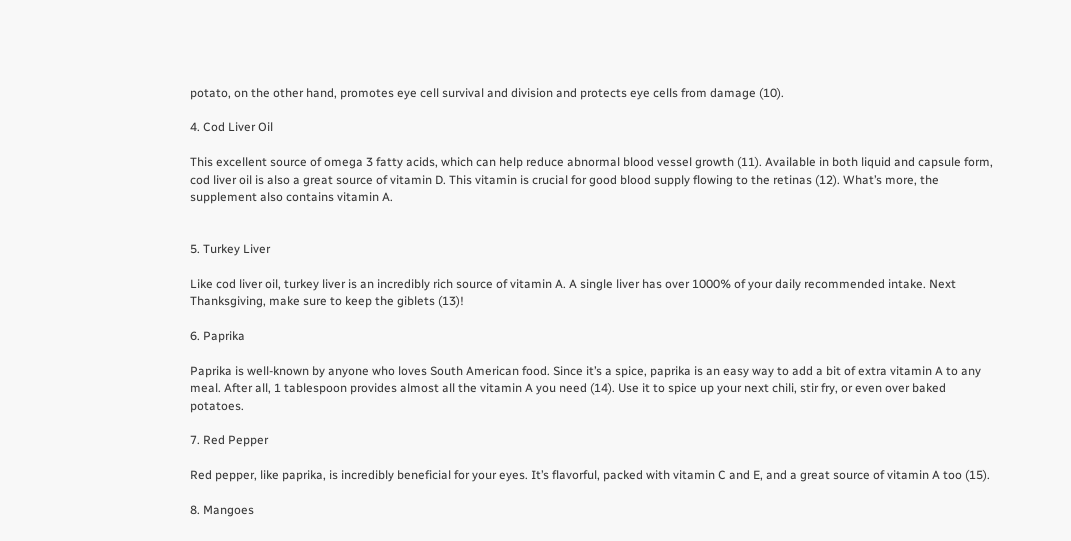potato, on the other hand, promotes eye cell survival and division and protects eye cells from damage (10).

4. Cod Liver Oil

This excellent source of omega 3 fatty acids, which can help reduce abnormal blood vessel growth (11). Available in both liquid and capsule form, cod liver oil is also a great source of vitamin D. This vitamin is crucial for good blood supply flowing to the retinas (12). What’s more, the supplement also contains vitamin A.


5. Turkey Liver

Like cod liver oil, turkey liver is an incredibly rich source of vitamin A. A single liver has over 1000% of your daily recommended intake. Next Thanksgiving, make sure to keep the giblets (13)!

6. Paprika

Paprika is well-known by anyone who loves South American food. Since it’s a spice, paprika is an easy way to add a bit of extra vitamin A to any meal. After all, 1 tablespoon provides almost all the vitamin A you need (14). Use it to spice up your next chili, stir fry, or even over baked potatoes.

7. Red Pepper

Red pepper, like paprika, is incredibly beneficial for your eyes. It’s flavorful, packed with vitamin C and E, and a great source of vitamin A too (15).

8. Mangoes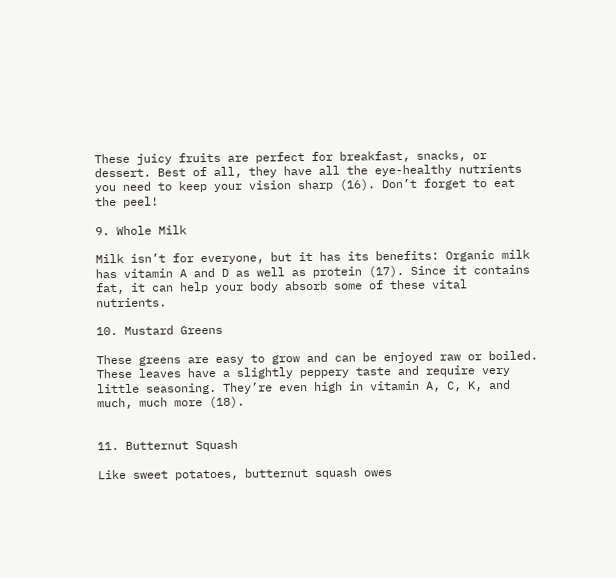These juicy fruits are perfect for breakfast, snacks, or dessert. Best of all, they have all the eye-healthy nutrients you need to keep your vision sharp (16). Don’t forget to eat the peel!

9. Whole Milk

Milk isn’t for everyone, but it has its benefits: Organic milk has vitamin A and D as well as protein (17). Since it contains fat, it can help your body absorb some of these vital nutrients.

10. Mustard Greens

These greens are easy to grow and can be enjoyed raw or boiled. These leaves have a slightly peppery taste and require very little seasoning. They’re even high in vitamin A, C, K, and much, much more (18).


11. Butternut Squash

Like sweet potatoes, butternut squash owes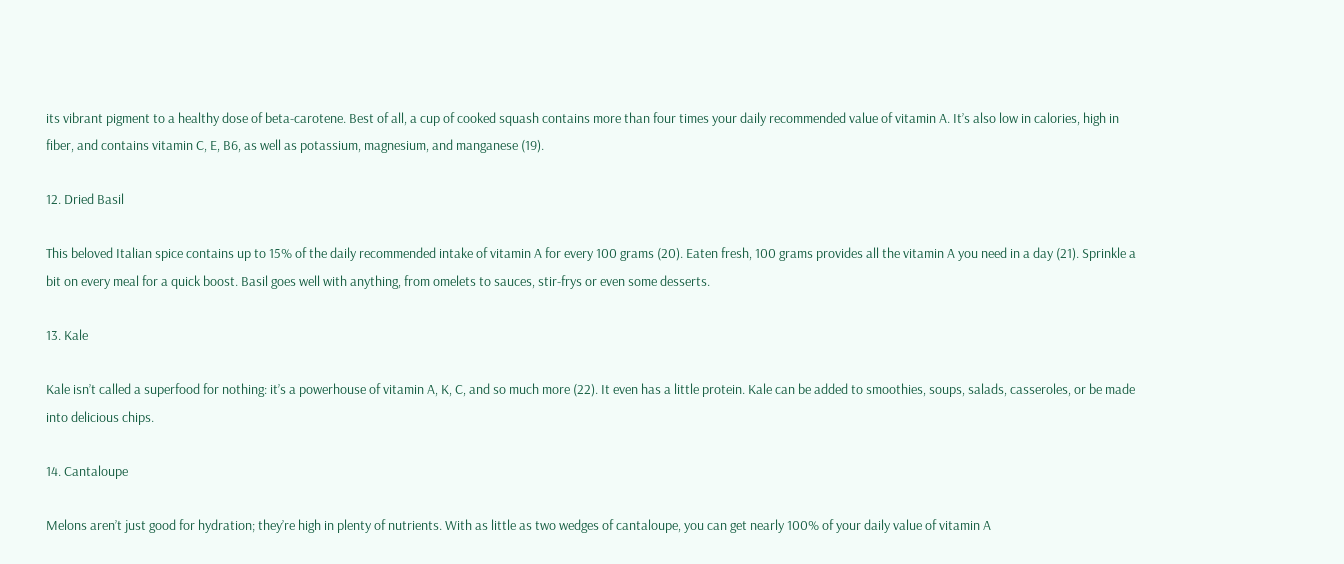its vibrant pigment to a healthy dose of beta-carotene. Best of all, a cup of cooked squash contains more than four times your daily recommended value of vitamin A. It’s also low in calories, high in fiber, and contains vitamin C, E, B6, as well as potassium, magnesium, and manganese (19).

12. Dried Basil

This beloved Italian spice contains up to 15% of the daily recommended intake of vitamin A for every 100 grams (20). Eaten fresh, 100 grams provides all the vitamin A you need in a day (21). Sprinkle a bit on every meal for a quick boost. Basil goes well with anything, from omelets to sauces, stir-frys or even some desserts.

13. Kale

Kale isn’t called a superfood for nothing: it’s a powerhouse of vitamin A, K, C, and so much more (22). It even has a little protein. Kale can be added to smoothies, soups, salads, casseroles, or be made into delicious chips.

14. Cantaloupe

Melons aren’t just good for hydration; they’re high in plenty of nutrients. With as little as two wedges of cantaloupe, you can get nearly 100% of your daily value of vitamin A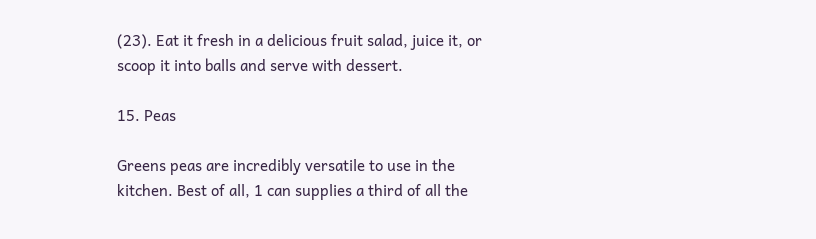(23). Eat it fresh in a delicious fruit salad, juice it, or scoop it into balls and serve with dessert.

15. Peas

Greens peas are incredibly versatile to use in the kitchen. Best of all, 1 can supplies a third of all the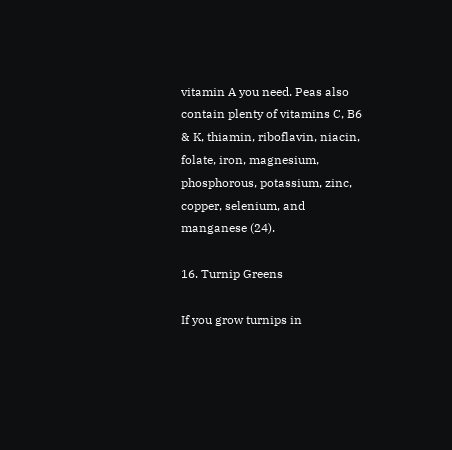vitamin A you need. Peas also contain plenty of vitamins C, B6 & K, thiamin, riboflavin, niacin, folate, iron, magnesium, phosphorous, potassium, zinc, copper, selenium, and manganese (24).

16. Turnip Greens

If you grow turnips in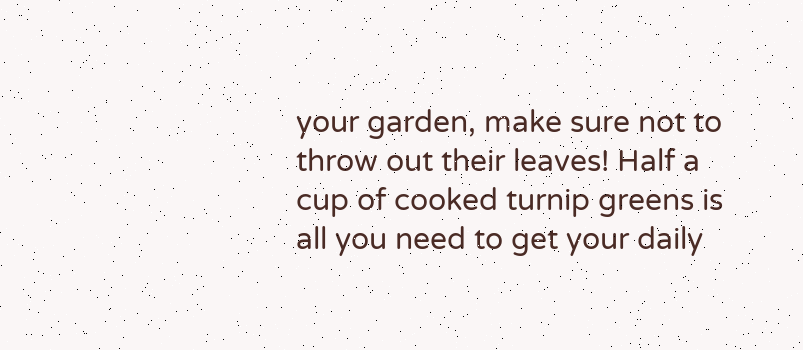your garden, make sure not to throw out their leaves! Half a cup of cooked turnip greens is all you need to get your daily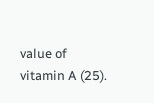value of vitamin A (25).